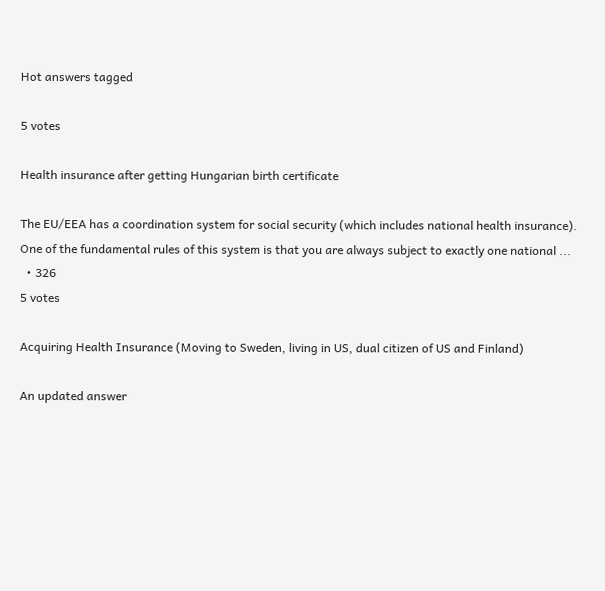Hot answers tagged

5 votes

Health insurance after getting Hungarian birth certificate

The EU/EEA has a coordination system for social security (which includes national health insurance). One of the fundamental rules of this system is that you are always subject to exactly one national ...
  • 326
5 votes

Acquiring Health Insurance (Moving to Sweden, living in US, dual citizen of US and Finland)

An updated answer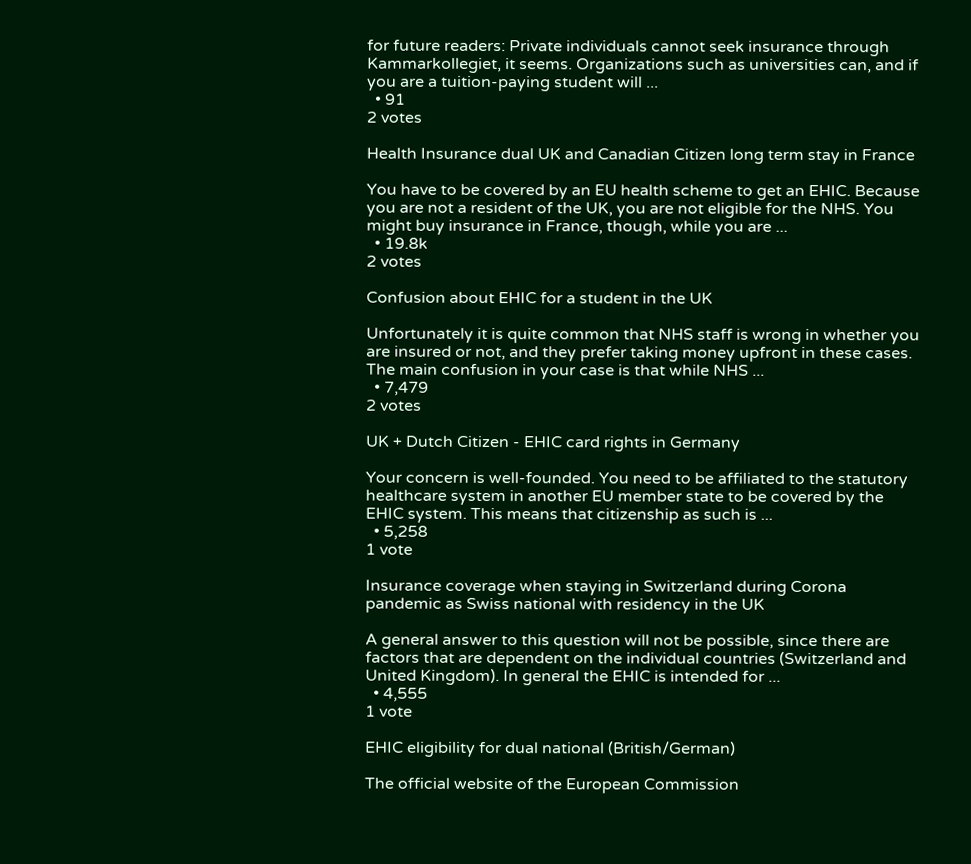for future readers: Private individuals cannot seek insurance through Kammarkollegiet, it seems. Organizations such as universities can, and if you are a tuition-paying student will ...
  • 91
2 votes

Health Insurance dual UK and Canadian Citizen long term stay in France

You have to be covered by an EU health scheme to get an EHIC. Because you are not a resident of the UK, you are not eligible for the NHS. You might buy insurance in France, though, while you are ...
  • 19.8k
2 votes

Confusion about EHIC for a student in the UK

Unfortunately it is quite common that NHS staff is wrong in whether you are insured or not, and they prefer taking money upfront in these cases. The main confusion in your case is that while NHS ...
  • 7,479
2 votes

UK + Dutch Citizen - EHIC card rights in Germany

Your concern is well-founded. You need to be affiliated to the statutory healthcare system in another EU member state to be covered by the EHIC system. This means that citizenship as such is ...
  • 5,258
1 vote

Insurance coverage when staying in Switzerland during Corona pandemic as Swiss national with residency in the UK

A general answer to this question will not be possible, since there are factors that are dependent on the individual countries (Switzerland and United Kingdom). In general the EHIC is intended for ...
  • 4,555
1 vote

EHIC eligibility for dual national (British/German)

The official website of the European Commission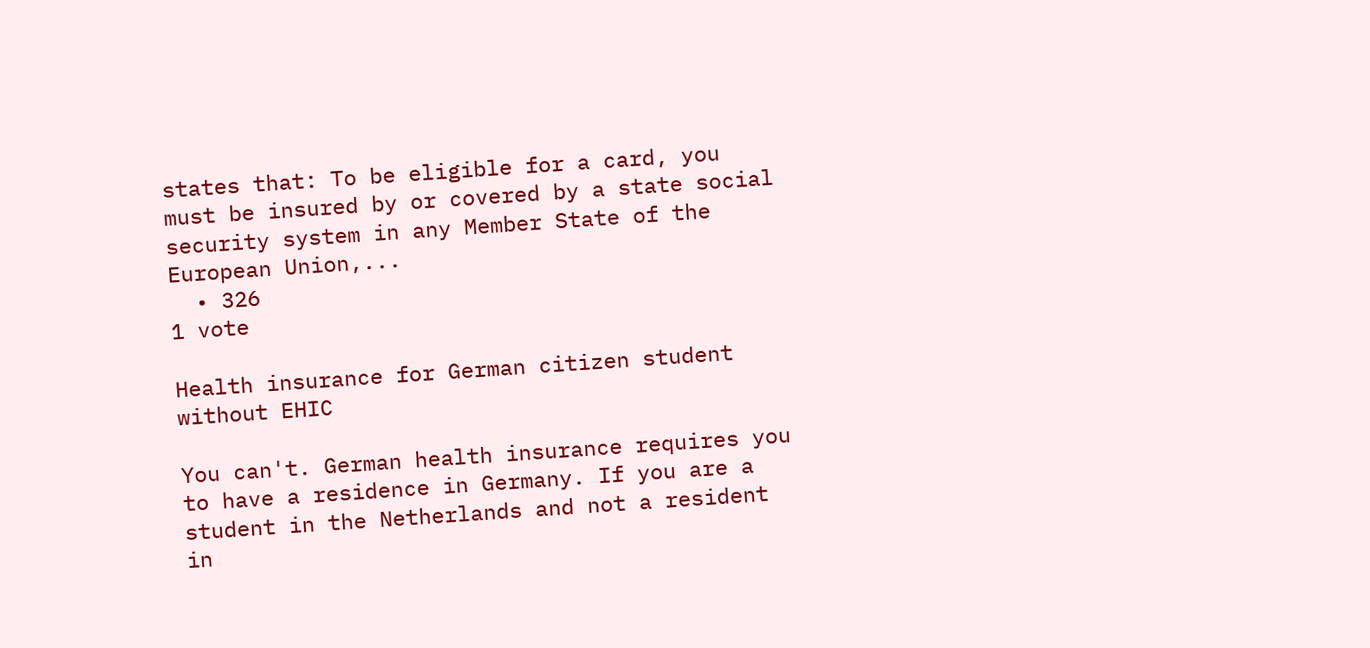states that: To be eligible for a card, you must be insured by or covered by a state social security system in any Member State of the European Union,...
  • 326
1 vote

Health insurance for German citizen student without EHIC

You can't. German health insurance requires you to have a residence in Germany. If you are a student in the Netherlands and not a resident in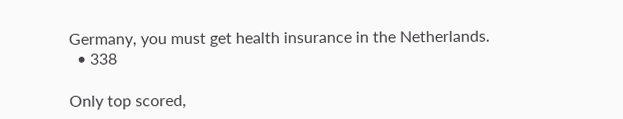Germany, you must get health insurance in the Netherlands.
  • 338

Only top scored,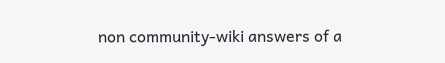non community-wiki answers of a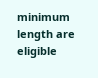minimum length are eligible